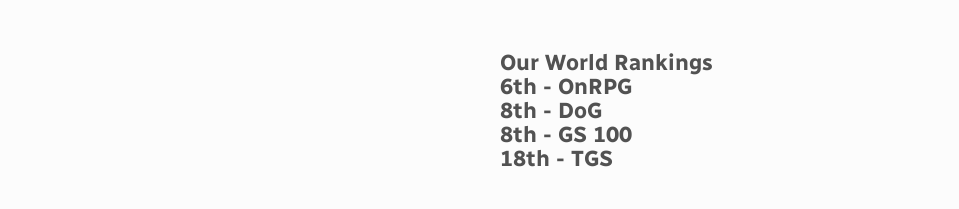Our World Rankings
6th - OnRPG
8th - DoG
8th - GS 100
18th - TGS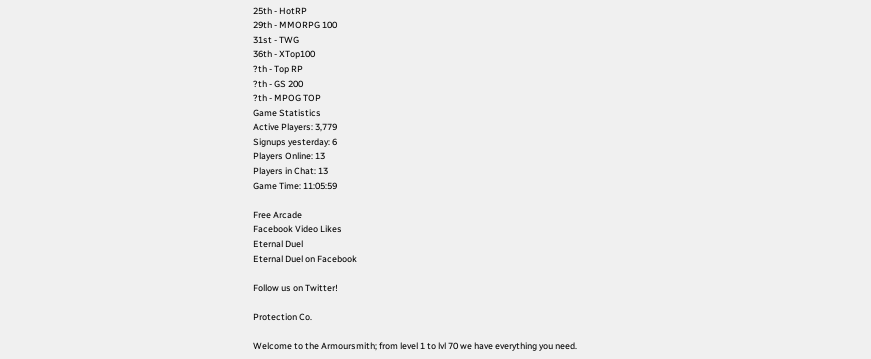25th - HotRP
29th - MMORPG 100
31st - TWG
36th - XTop100
?th - Top RP
?th - GS 200
?th - MPOG TOP
Game Statistics
Active Players: 3,779
Signups yesterday: 6
Players Online: 13
Players in Chat: 13
Game Time: 11:05:59

Free Arcade
Facebook Video Likes
Eternal Duel
Eternal Duel on Facebook

Follow us on Twitter!

Protection Co.

Welcome to the Armoursmith; from level 1 to lvl 70 we have everything you need.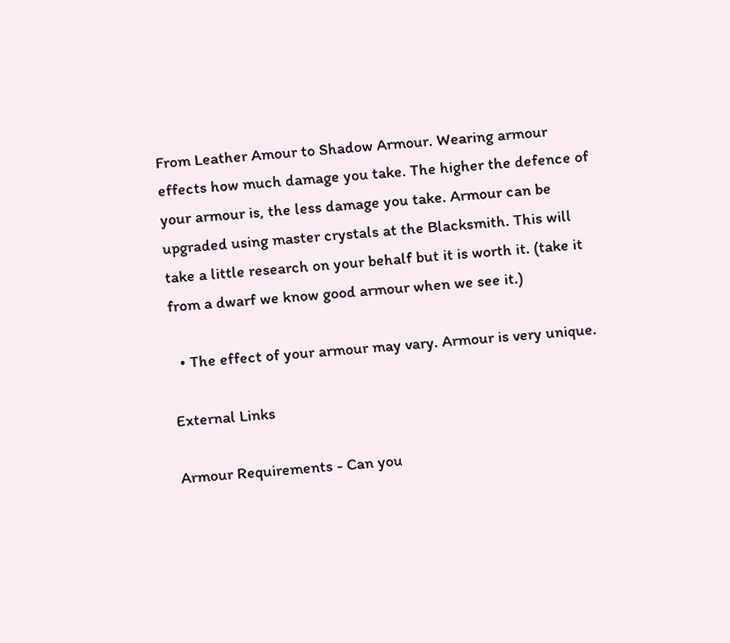From Leather Amour to Shadow Armour. Wearing armour effects how much damage you take. The higher the defence of your armour is, the less damage you take. Armour can be upgraded using master crystals at the Blacksmith. This will take a little research on your behalf but it is worth it. (take it from a dwarf we know good armour when we see it.)

  • The effect of your armour may vary. Armour is very unique.

External Links

Armour Requirements - Can you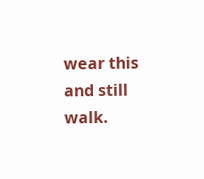wear this and still walk.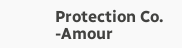Protection Co. -Amour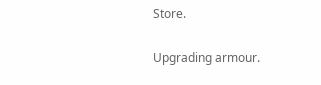Store.

Upgrading armour.